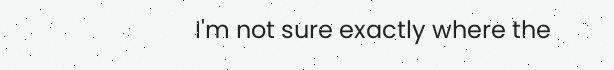I'm not sure exactly where the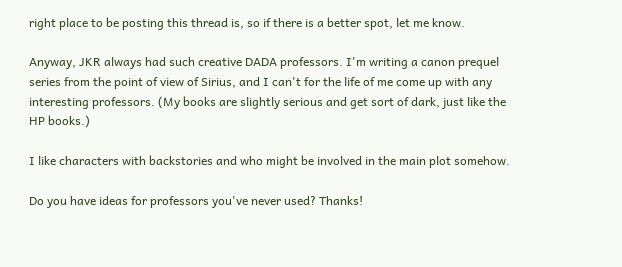right place to be posting this thread is, so if there is a better spot, let me know.

Anyway, JKR always had such creative DADA professors. I'm writing a canon prequel series from the point of view of Sirius, and I can't for the life of me come up with any interesting professors. (My books are slightly serious and get sort of dark, just like the HP books.)

I like characters with backstories and who might be involved in the main plot somehow.

Do you have ideas for professors you've never used? Thanks!